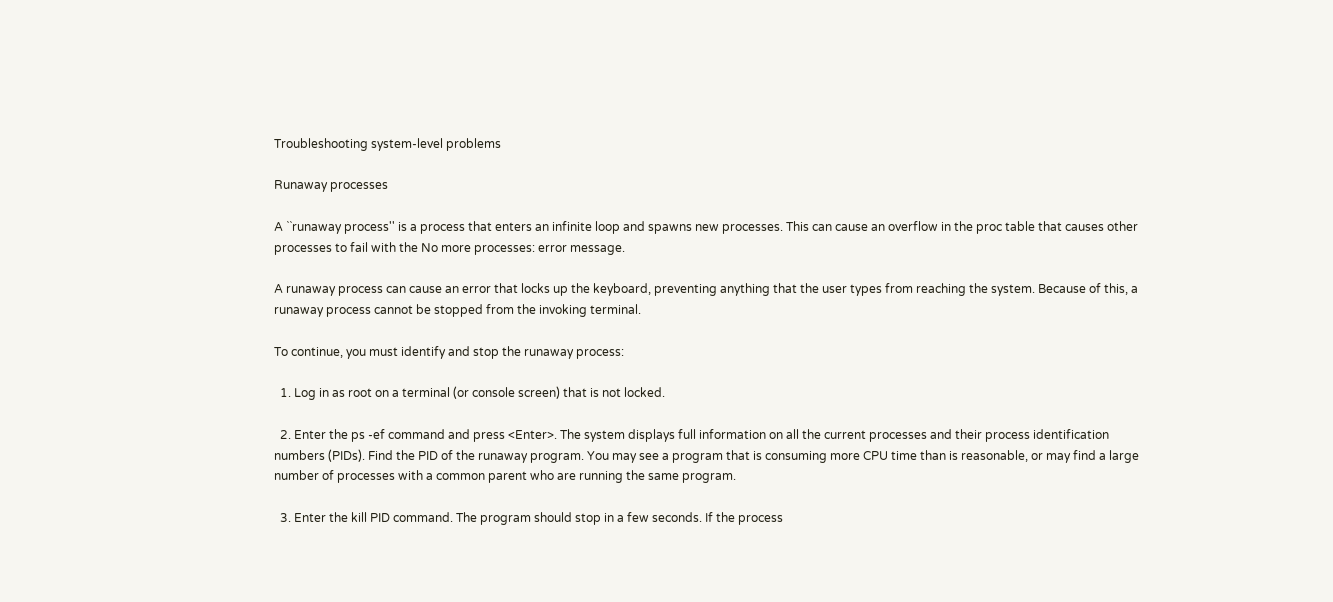Troubleshooting system-level problems

Runaway processes

A ``runaway process'' is a process that enters an infinite loop and spawns new processes. This can cause an overflow in the proc table that causes other processes to fail with the No more processes: error message.

A runaway process can cause an error that locks up the keyboard, preventing anything that the user types from reaching the system. Because of this, a runaway process cannot be stopped from the invoking terminal.

To continue, you must identify and stop the runaway process:

  1. Log in as root on a terminal (or console screen) that is not locked.

  2. Enter the ps -ef command and press <Enter>. The system displays full information on all the current processes and their process identification numbers (PIDs). Find the PID of the runaway program. You may see a program that is consuming more CPU time than is reasonable, or may find a large number of processes with a common parent who are running the same program.

  3. Enter the kill PID command. The program should stop in a few seconds. If the process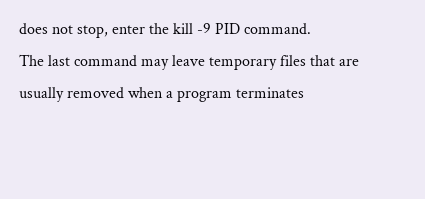does not stop, enter the kill -9 PID command.
The last command may leave temporary files that are usually removed when a program terminates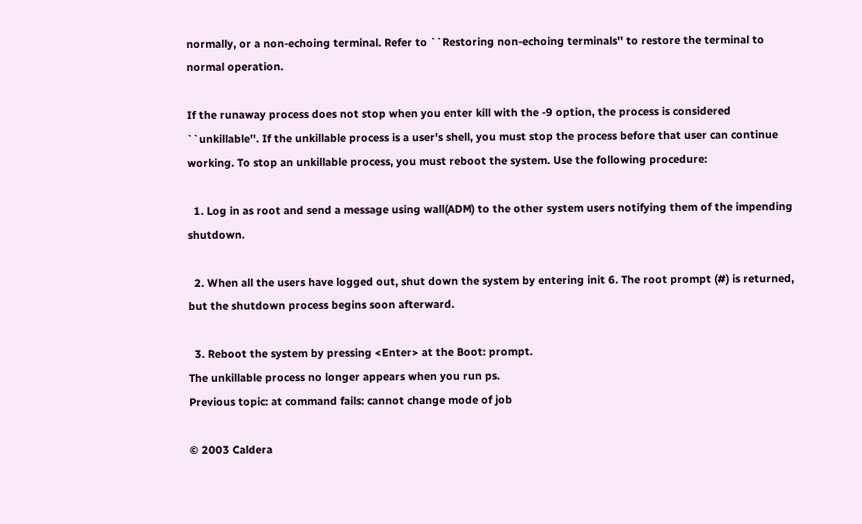normally, or a non-echoing terminal. Refer to ``Restoring non-echoing terminals'' to restore the terminal to normal operation.

If the runaway process does not stop when you enter kill with the -9 option, the process is considered ``unkillable''. If the unkillable process is a user's shell, you must stop the process before that user can continue working. To stop an unkillable process, you must reboot the system. Use the following procedure:

  1. Log in as root and send a message using wall(ADM) to the other system users notifying them of the impending shutdown.

  2. When all the users have logged out, shut down the system by entering init 6. The root prompt (#) is returned, but the shutdown process begins soon afterward.

  3. Reboot the system by pressing <Enter> at the Boot: prompt.
The unkillable process no longer appears when you run ps.
Previous topic: at command fails: cannot change mode of job

© 2003 Caldera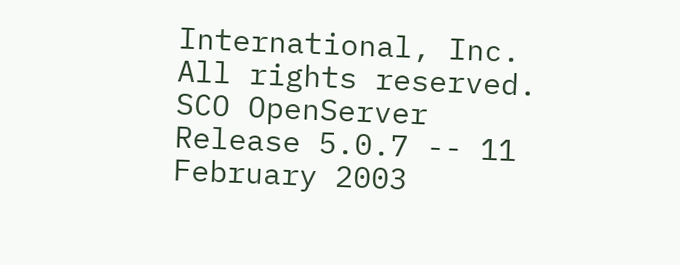International, Inc. All rights reserved.
SCO OpenServer Release 5.0.7 -- 11 February 2003